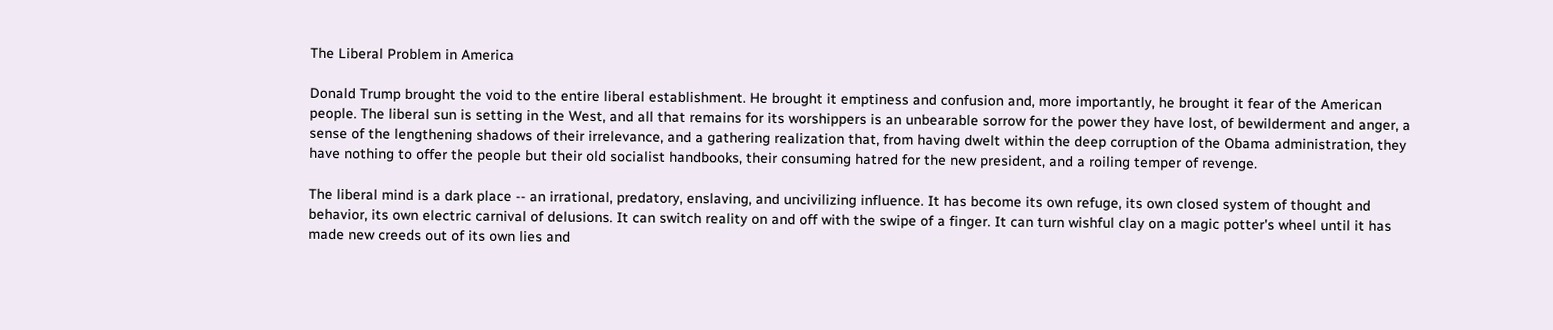The Liberal Problem in America

Donald Trump brought the void to the entire liberal establishment. He brought it emptiness and confusion and, more importantly, he brought it fear of the American people. The liberal sun is setting in the West, and all that remains for its worshippers is an unbearable sorrow for the power they have lost, of bewilderment and anger, a sense of the lengthening shadows of their irrelevance, and a gathering realization that, from having dwelt within the deep corruption of the Obama administration, they have nothing to offer the people but their old socialist handbooks, their consuming hatred for the new president, and a roiling temper of revenge.

The liberal mind is a dark place -- an irrational, predatory, enslaving, and uncivilizing influence. It has become its own refuge, its own closed system of thought and behavior, its own electric carnival of delusions. It can switch reality on and off with the swipe of a finger. It can turn wishful clay on a magic potter's wheel until it has made new creeds out of its own lies and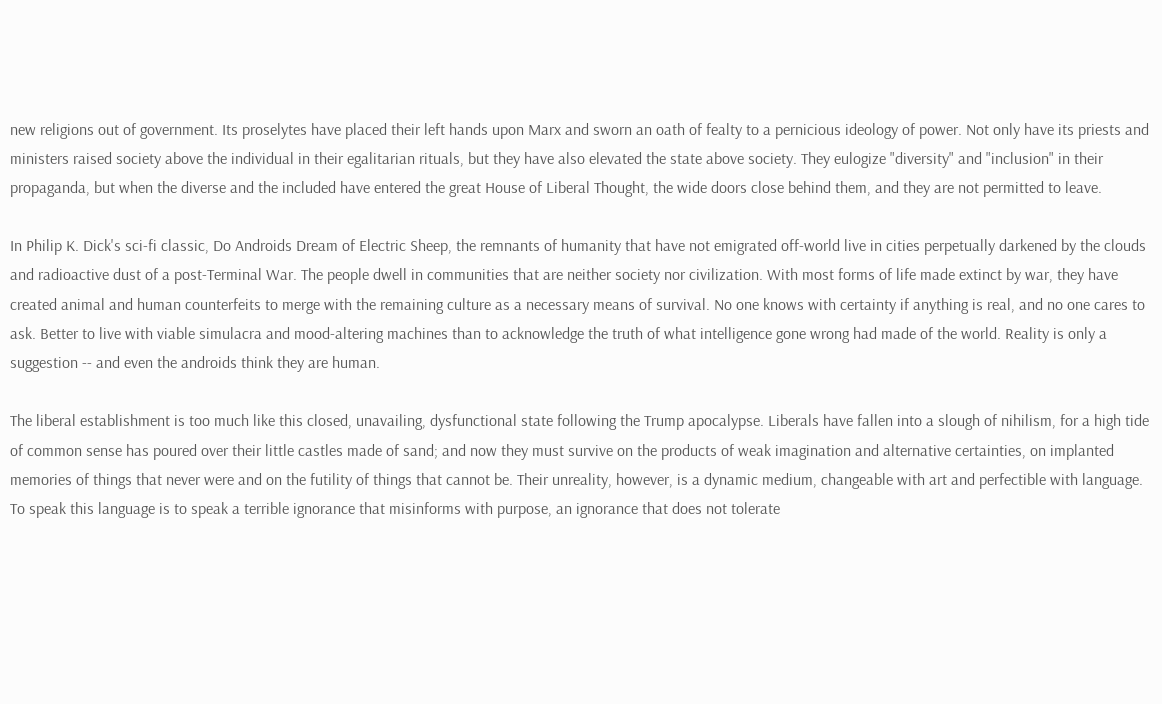new religions out of government. Its proselytes have placed their left hands upon Marx and sworn an oath of fealty to a pernicious ideology of power. Not only have its priests and ministers raised society above the individual in their egalitarian rituals, but they have also elevated the state above society. They eulogize "diversity" and "inclusion" in their propaganda, but when the diverse and the included have entered the great House of Liberal Thought, the wide doors close behind them, and they are not permitted to leave.

In Philip K. Dick's sci-fi classic, Do Androids Dream of Electric Sheep, the remnants of humanity that have not emigrated off-world live in cities perpetually darkened by the clouds and radioactive dust of a post-Terminal War. The people dwell in communities that are neither society nor civilization. With most forms of life made extinct by war, they have created animal and human counterfeits to merge with the remaining culture as a necessary means of survival. No one knows with certainty if anything is real, and no one cares to ask. Better to live with viable simulacra and mood-altering machines than to acknowledge the truth of what intelligence gone wrong had made of the world. Reality is only a suggestion -- and even the androids think they are human.

The liberal establishment is too much like this closed, unavailing, dysfunctional state following the Trump apocalypse. Liberals have fallen into a slough of nihilism, for a high tide of common sense has poured over their little castles made of sand; and now they must survive on the products of weak imagination and alternative certainties, on implanted memories of things that never were and on the futility of things that cannot be. Their unreality, however, is a dynamic medium, changeable with art and perfectible with language. To speak this language is to speak a terrible ignorance that misinforms with purpose, an ignorance that does not tolerate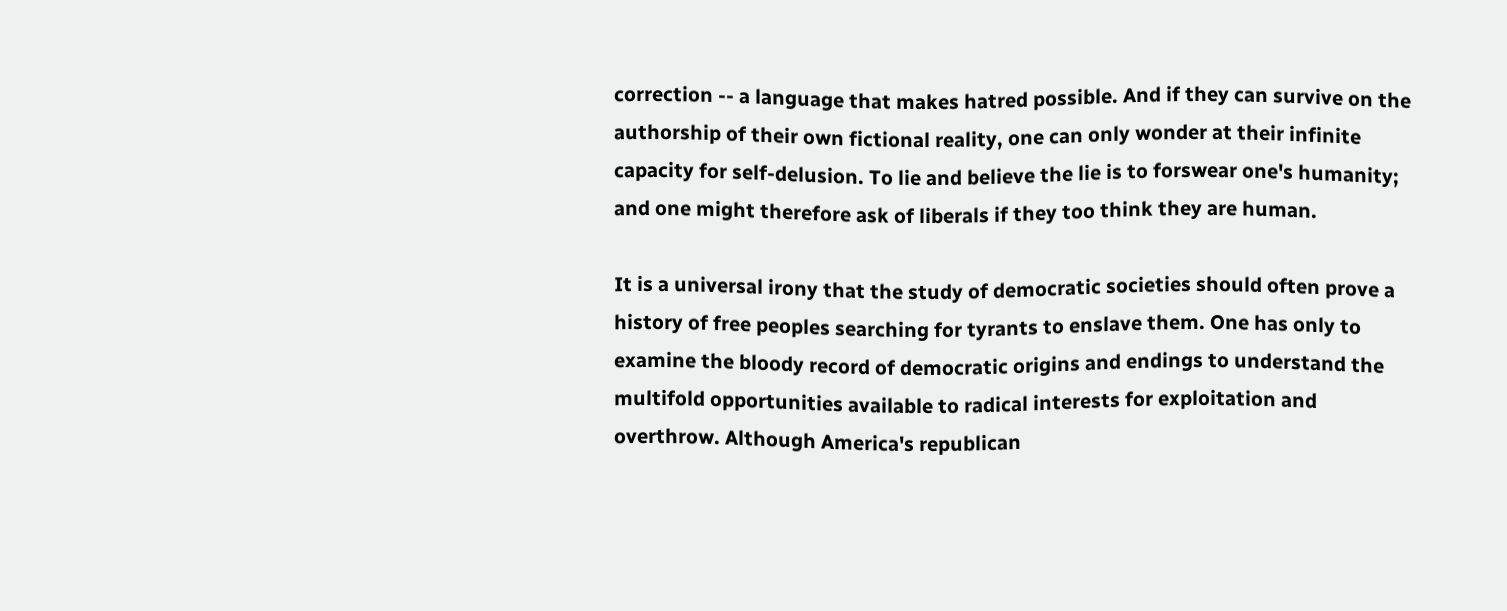correction -- a language that makes hatred possible. And if they can survive on the authorship of their own fictional reality, one can only wonder at their infinite capacity for self-delusion. To lie and believe the lie is to forswear one's humanity; and one might therefore ask of liberals if they too think they are human.

It is a universal irony that the study of democratic societies should often prove a history of free peoples searching for tyrants to enslave them. One has only to examine the bloody record of democratic origins and endings to understand the multifold opportunities available to radical interests for exploitation and overthrow. Although America's republican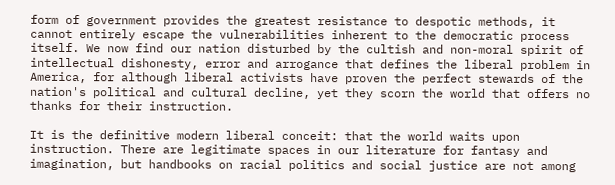form of government provides the greatest resistance to despotic methods, it cannot entirely escape the vulnerabilities inherent to the democratic process itself. We now find our nation disturbed by the cultish and non-moral spirit of intellectual dishonesty, error and arrogance that defines the liberal problem in America, for although liberal activists have proven the perfect stewards of the nation's political and cultural decline, yet they scorn the world that offers no thanks for their instruction.

It is the definitive modern liberal conceit: that the world waits upon instruction. There are legitimate spaces in our literature for fantasy and imagination, but handbooks on racial politics and social justice are not among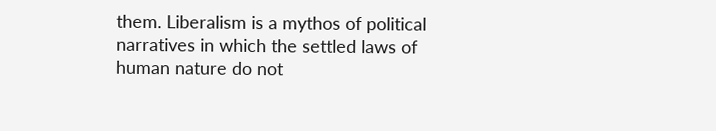them. Liberalism is a mythos of political narratives in which the settled laws of human nature do not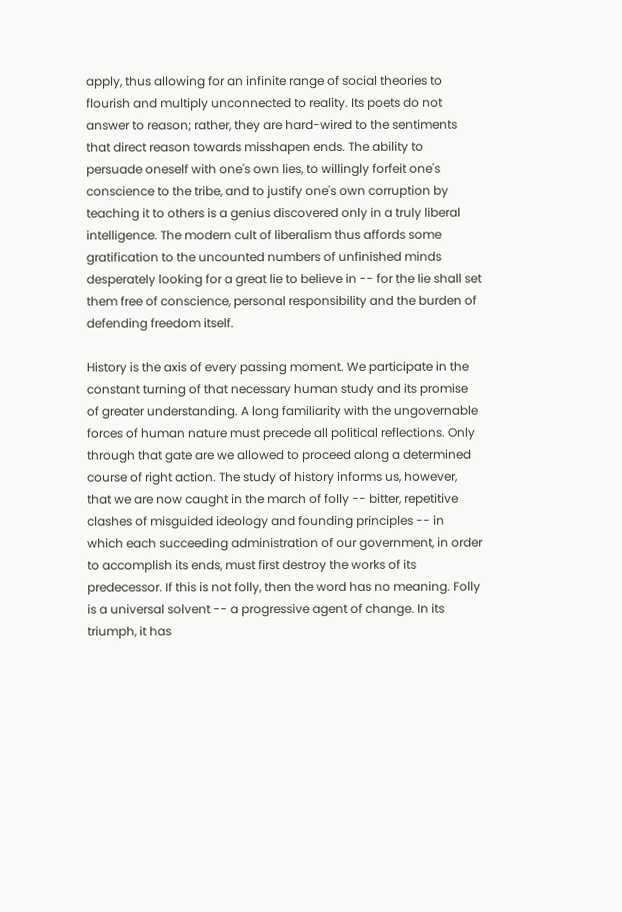apply, thus allowing for an infinite range of social theories to flourish and multiply unconnected to reality. Its poets do not answer to reason; rather, they are hard-wired to the sentiments that direct reason towards misshapen ends. The ability to persuade oneself with one's own lies, to willingly forfeit one's conscience to the tribe, and to justify one's own corruption by teaching it to others is a genius discovered only in a truly liberal intelligence. The modern cult of liberalism thus affords some gratification to the uncounted numbers of unfinished minds desperately looking for a great lie to believe in -- for the lie shall set them free of conscience, personal responsibility and the burden of defending freedom itself.

History is the axis of every passing moment. We participate in the constant turning of that necessary human study and its promise of greater understanding. A long familiarity with the ungovernable forces of human nature must precede all political reflections. Only through that gate are we allowed to proceed along a determined course of right action. The study of history informs us, however, that we are now caught in the march of folly -- bitter, repetitive clashes of misguided ideology and founding principles -- in which each succeeding administration of our government, in order to accomplish its ends, must first destroy the works of its predecessor. If this is not folly, then the word has no meaning. Folly is a universal solvent -- a progressive agent of change. In its triumph, it has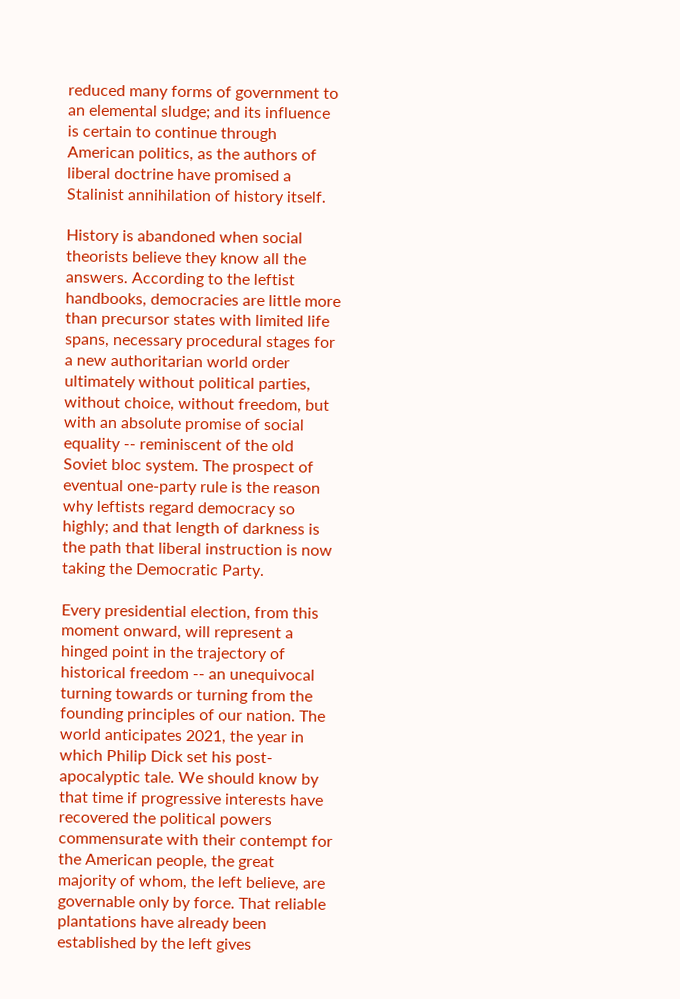reduced many forms of government to an elemental sludge; and its influence is certain to continue through American politics, as the authors of liberal doctrine have promised a Stalinist annihilation of history itself.

History is abandoned when social theorists believe they know all the answers. According to the leftist handbooks, democracies are little more than precursor states with limited life spans, necessary procedural stages for a new authoritarian world order ultimately without political parties, without choice, without freedom, but with an absolute promise of social equality -- reminiscent of the old Soviet bloc system. The prospect of eventual one-party rule is the reason why leftists regard democracy so highly; and that length of darkness is the path that liberal instruction is now taking the Democratic Party.

Every presidential election, from this moment onward, will represent a hinged point in the trajectory of historical freedom -- an unequivocal turning towards or turning from the founding principles of our nation. The world anticipates 2021, the year in which Philip Dick set his post-apocalyptic tale. We should know by that time if progressive interests have recovered the political powers commensurate with their contempt for the American people, the great majority of whom, the left believe, are governable only by force. That reliable plantations have already been established by the left gives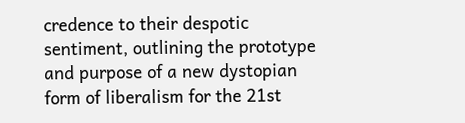credence to their despotic sentiment, outlining the prototype and purpose of a new dystopian form of liberalism for the 21st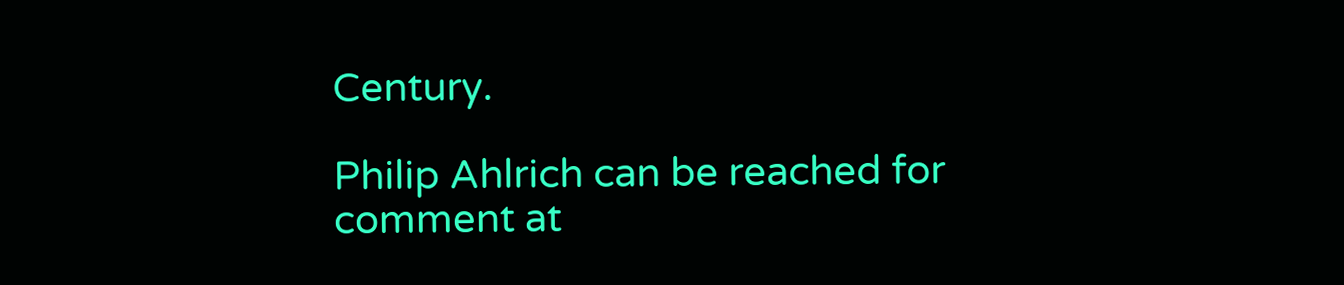Century.

Philip Ahlrich can be reached for comment at